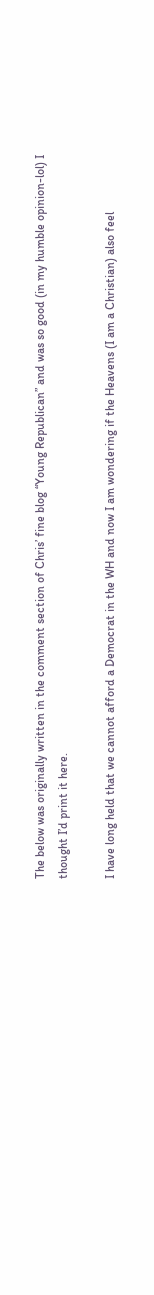The below was originally written in the comment section of Chris’ fine blog “Young Republican” and was so good (in my humble opinion-lol) I thought I’d print it here.

I have long held that we cannot afford a Democrat in the WH and now I am wondering if the Heavens (I am a Christian) also feel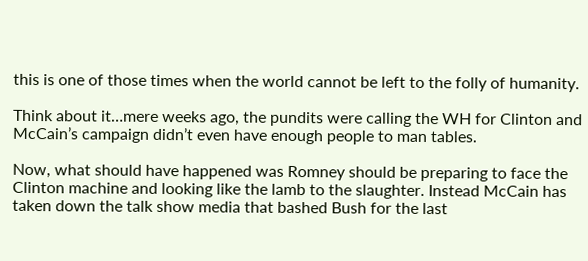this is one of those times when the world cannot be left to the folly of humanity.

Think about it…mere weeks ago, the pundits were calling the WH for Clinton and McCain’s campaign didn’t even have enough people to man tables.

Now, what should have happened was Romney should be preparing to face the Clinton machine and looking like the lamb to the slaughter. Instead McCain has taken down the talk show media that bashed Bush for the last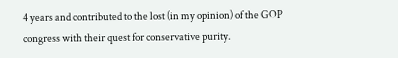4 years and contributed to the lost (in my opinion) of the GOP congress with their quest for conservative purity.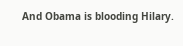And Obama is blooding Hilary.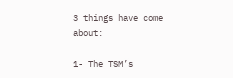3 things have come about:

1- The TSM’s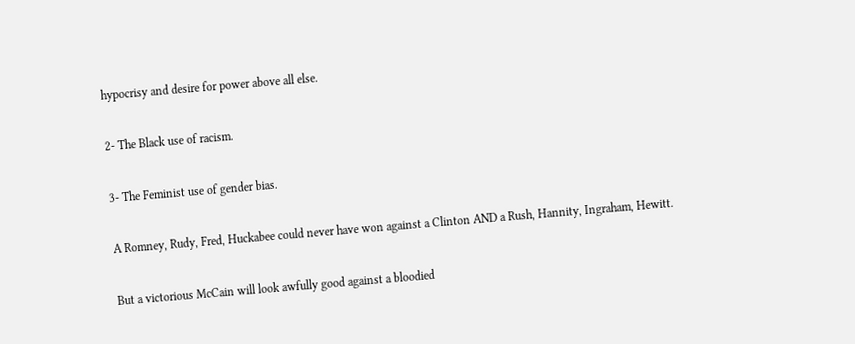hypocrisy and desire for power above all else.

2- The Black use of racism.

3- The Feminist use of gender bias.

A Romney, Rudy, Fred, Huckabee could never have won against a Clinton AND a Rush, Hannity, Ingraham, Hewitt.

But a victorious McCain will look awfully good against a bloodied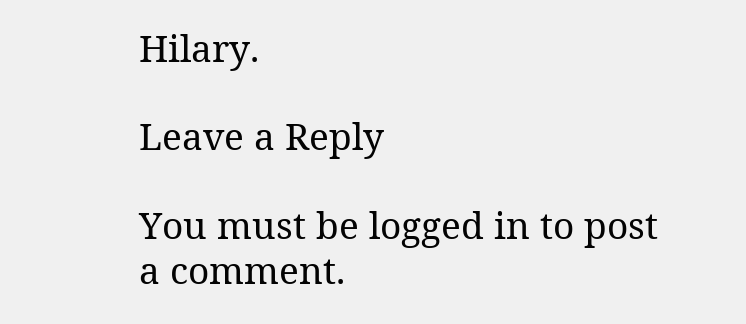Hilary.

Leave a Reply

You must be logged in to post a comment.